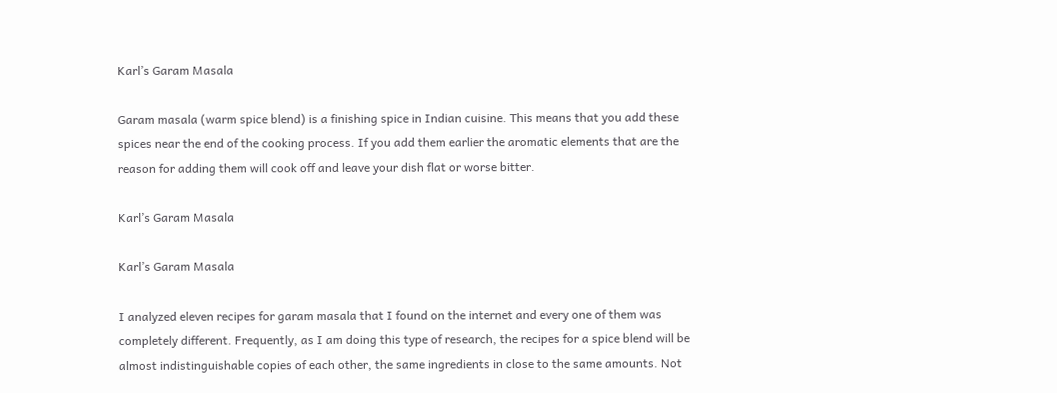Karl’s Garam Masala

Garam masala (warm spice blend) is a finishing spice in Indian cuisine. This means that you add these spices near the end of the cooking process. If you add them earlier the aromatic elements that are the reason for adding them will cook off and leave your dish flat or worse bitter.

Karl’s Garam Masala

Karl’s Garam Masala

I analyzed eleven recipes for garam masala that I found on the internet and every one of them was completely different. Frequently, as I am doing this type of research, the recipes for a spice blend will be almost indistinguishable copies of each other, the same ingredients in close to the same amounts. Not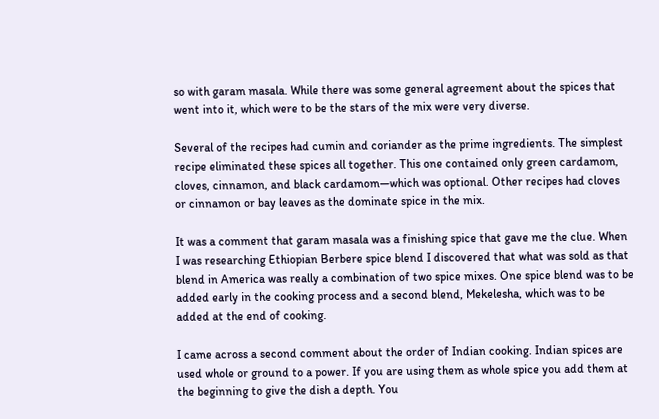so with garam masala. While there was some general agreement about the spices that went into it, which were to be the stars of the mix were very diverse.

Several of the recipes had cumin and coriander as the prime ingredients. The simplest recipe eliminated these spices all together. This one contained only green cardamom, cloves, cinnamon, and black cardamom—which was optional. Other recipes had cloves or cinnamon or bay leaves as the dominate spice in the mix.

It was a comment that garam masala was a finishing spice that gave me the clue. When I was researching Ethiopian Berbere spice blend I discovered that what was sold as that blend in America was really a combination of two spice mixes. One spice blend was to be added early in the cooking process and a second blend, Mekelesha, which was to be added at the end of cooking.

I came across a second comment about the order of Indian cooking. Indian spices are used whole or ground to a power. If you are using them as whole spice you add them at the beginning to give the dish a depth. You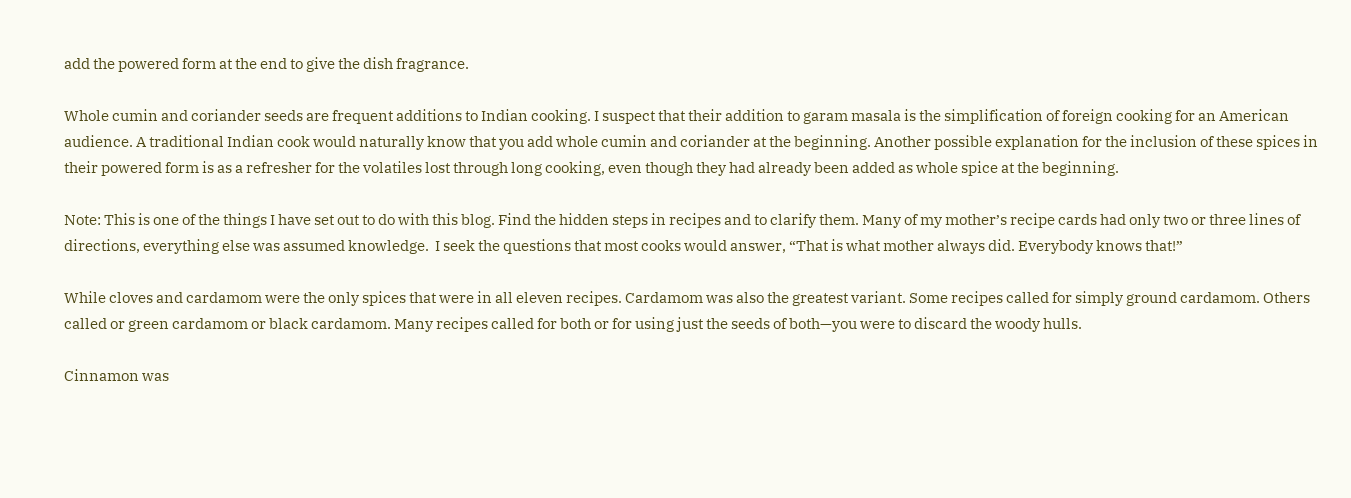add the powered form at the end to give the dish fragrance.

Whole cumin and coriander seeds are frequent additions to Indian cooking. I suspect that their addition to garam masala is the simplification of foreign cooking for an American audience. A traditional Indian cook would naturally know that you add whole cumin and coriander at the beginning. Another possible explanation for the inclusion of these spices in their powered form is as a refresher for the volatiles lost through long cooking, even though they had already been added as whole spice at the beginning.

Note: This is one of the things I have set out to do with this blog. Find the hidden steps in recipes and to clarify them. Many of my mother’s recipe cards had only two or three lines of directions, everything else was assumed knowledge.  I seek the questions that most cooks would answer, “That is what mother always did. Everybody knows that!”

While cloves and cardamom were the only spices that were in all eleven recipes. Cardamom was also the greatest variant. Some recipes called for simply ground cardamom. Others called or green cardamom or black cardamom. Many recipes called for both or for using just the seeds of both—you were to discard the woody hulls.

Cinnamon was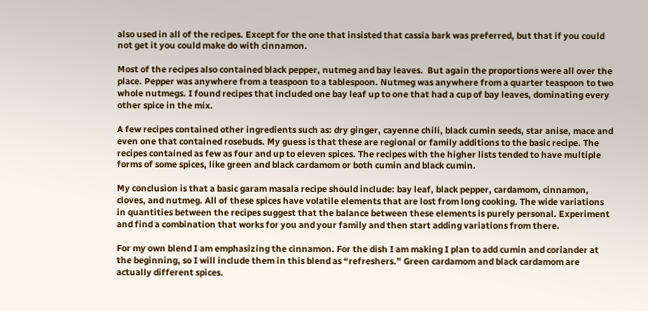also used in all of the recipes. Except for the one that insisted that cassia bark was preferred, but that if you could not get it you could make do with cinnamon.

Most of the recipes also contained black pepper, nutmeg and bay leaves.  But again the proportions were all over the place. Pepper was anywhere from a teaspoon to a tablespoon. Nutmeg was anywhere from a quarter teaspoon to two whole nutmegs. I found recipes that included one bay leaf up to one that had a cup of bay leaves, dominating every other spice in the mix.

A few recipes contained other ingredients such as: dry ginger, cayenne chili, black cumin seeds, star anise, mace and even one that contained rosebuds. My guess is that these are regional or family additions to the basic recipe. The recipes contained as few as four and up to eleven spices. The recipes with the higher lists tended to have multiple forms of some spices, like green and black cardamom or both cumin and black cumin.

My conclusion is that a basic garam masala recipe should include: bay leaf, black pepper, cardamom, cinnamon, cloves, and nutmeg. All of these spices have volatile elements that are lost from long cooking. The wide variations in quantities between the recipes suggest that the balance between these elements is purely personal. Experiment and find a combination that works for you and your family and then start adding variations from there.

For my own blend I am emphasizing the cinnamon. For the dish I am making I plan to add cumin and coriander at the beginning, so I will include them in this blend as “refreshers.” Green cardamom and black cardamom are actually different spices.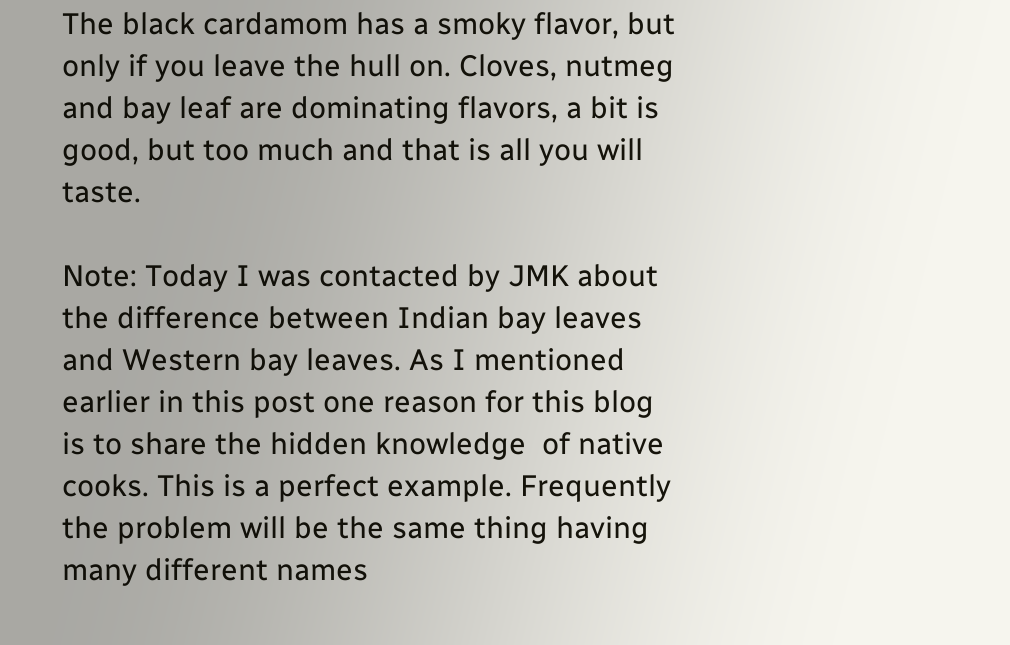The black cardamom has a smoky flavor, but only if you leave the hull on. Cloves, nutmeg and bay leaf are dominating flavors, a bit is good, but too much and that is all you will taste.

Note: Today I was contacted by JMK about the difference between Indian bay leaves and Western bay leaves. As I mentioned earlier in this post one reason for this blog is to share the hidden knowledge  of native cooks. This is a perfect example. Frequently the problem will be the same thing having many different names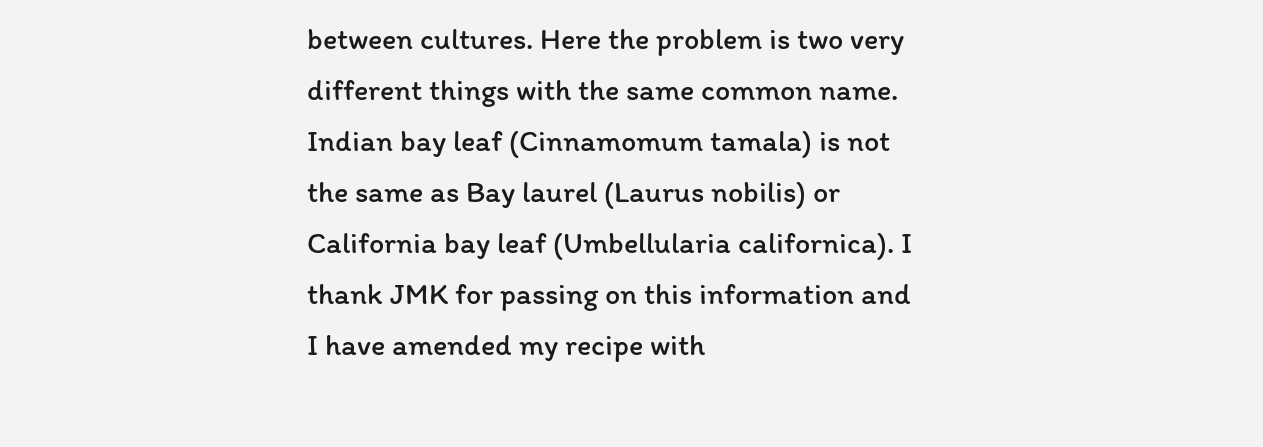between cultures. Here the problem is two very different things with the same common name. Indian bay leaf (Cinnamomum tamala) is not the same as Bay laurel (Laurus nobilis) or California bay leaf (Umbellularia californica). I thank JMK for passing on this information and I have amended my recipe with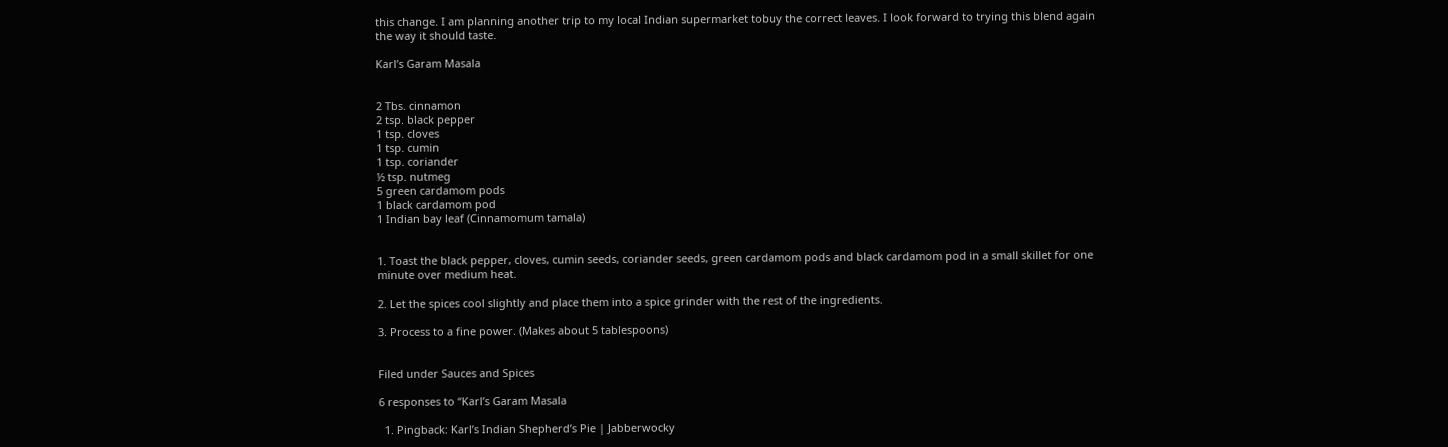this change. I am planning another trip to my local Indian supermarket tobuy the correct leaves. I look forward to trying this blend again the way it should taste.

Karl’s Garam Masala


2 Tbs. cinnamon
2 tsp. black pepper
1 tsp. cloves
1 tsp. cumin
1 tsp. coriander
½ tsp. nutmeg
5 green cardamom pods
1 black cardamom pod
1 Indian bay leaf (Cinnamomum tamala)


1. Toast the black pepper, cloves, cumin seeds, coriander seeds, green cardamom pods and black cardamom pod in a small skillet for one minute over medium heat.

2. Let the spices cool slightly and place them into a spice grinder with the rest of the ingredients.

3. Process to a fine power. (Makes about 5 tablespoons)


Filed under Sauces and Spices

6 responses to “Karl’s Garam Masala

  1. Pingback: Karl’s Indian Shepherd’s Pie | Jabberwocky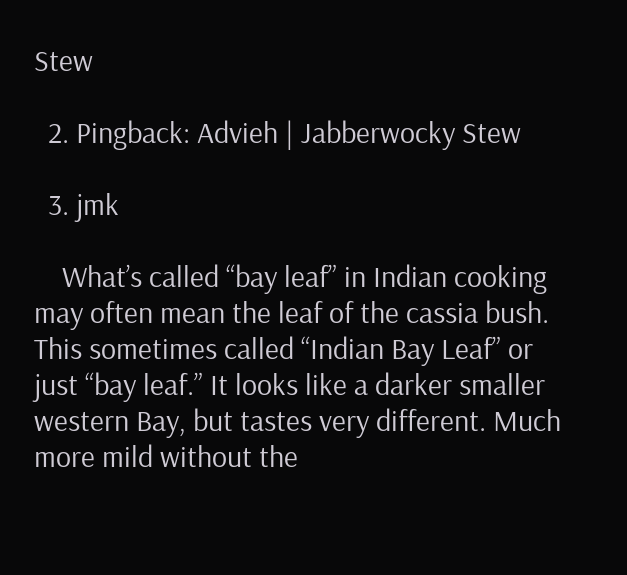Stew

  2. Pingback: Advieh | Jabberwocky Stew

  3. jmk

    What’s called “bay leaf” in Indian cooking may often mean the leaf of the cassia bush. This sometimes called “Indian Bay Leaf” or just “bay leaf.” It looks like a darker smaller western Bay, but tastes very different. Much more mild without the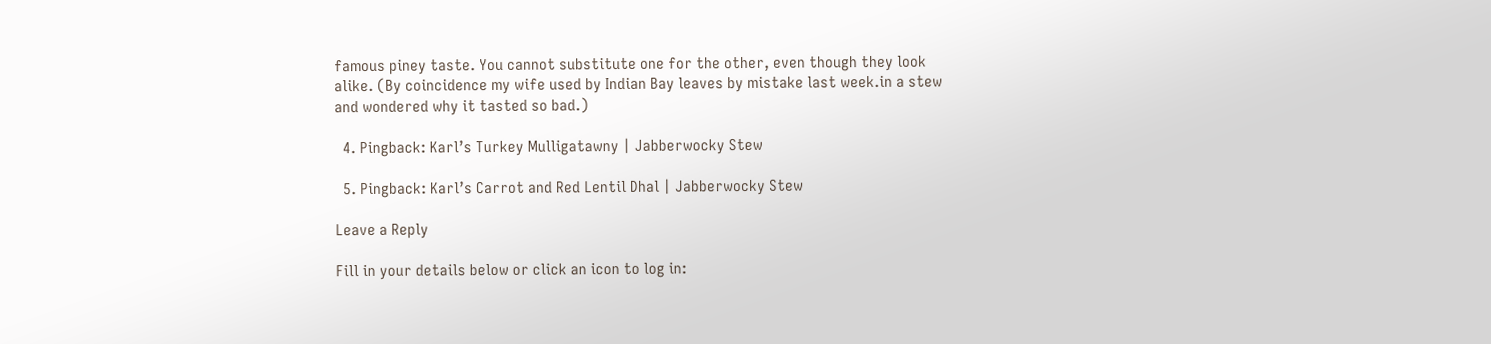famous piney taste. You cannot substitute one for the other, even though they look alike. (By coincidence my wife used by Indian Bay leaves by mistake last week.in a stew and wondered why it tasted so bad.)

  4. Pingback: Karl’s Turkey Mulligatawny | Jabberwocky Stew

  5. Pingback: Karl’s Carrot and Red Lentil Dhal | Jabberwocky Stew

Leave a Reply

Fill in your details below or click an icon to log in: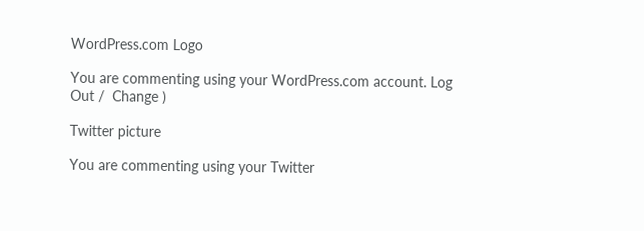WordPress.com Logo

You are commenting using your WordPress.com account. Log Out /  Change )

Twitter picture

You are commenting using your Twitter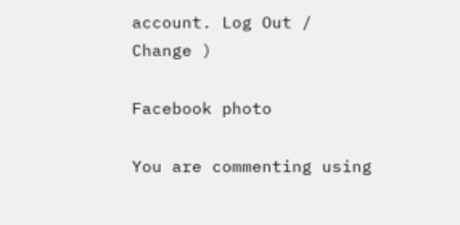account. Log Out /  Change )

Facebook photo

You are commenting using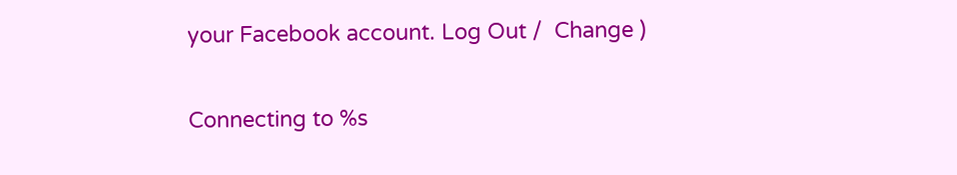your Facebook account. Log Out /  Change )

Connecting to %s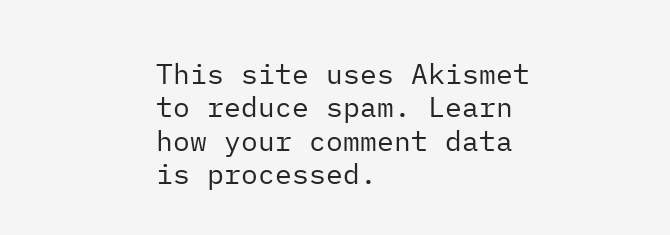This site uses Akismet to reduce spam. Learn how your comment data is processed.